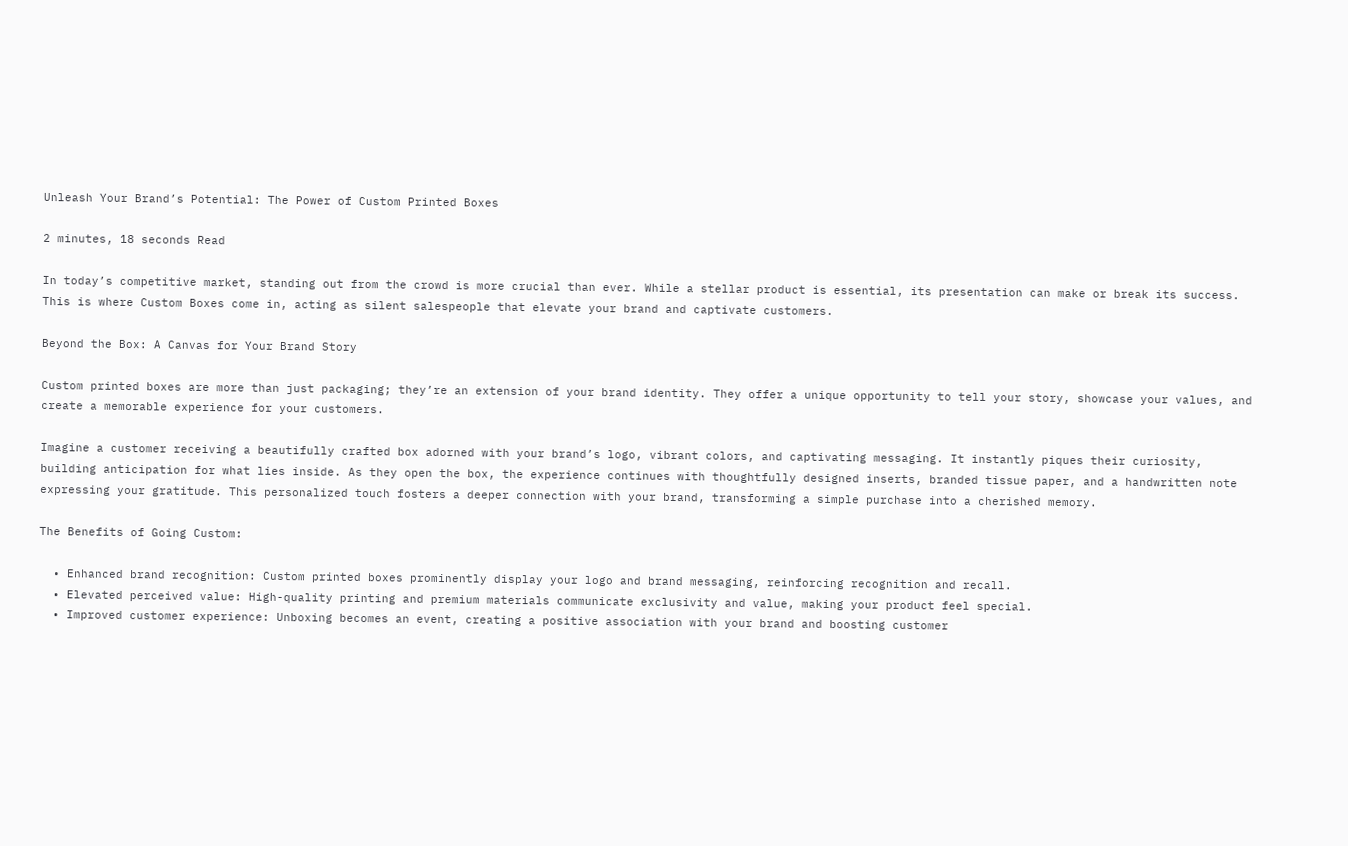Unleash Your Brand’s Potential: The Power of Custom Printed Boxes

2 minutes, 18 seconds Read

In today’s competitive market, standing out from the crowd is more crucial than ever. While a stellar product is essential, its presentation can make or break its success. This is where Custom Boxes come in, acting as silent salespeople that elevate your brand and captivate customers.

Beyond the Box: A Canvas for Your Brand Story

Custom printed boxes are more than just packaging; they’re an extension of your brand identity. They offer a unique opportunity to tell your story, showcase your values, and create a memorable experience for your customers.

Imagine a customer receiving a beautifully crafted box adorned with your brand’s logo, vibrant colors, and captivating messaging. It instantly piques their curiosity, building anticipation for what lies inside. As they open the box, the experience continues with thoughtfully designed inserts, branded tissue paper, and a handwritten note expressing your gratitude. This personalized touch fosters a deeper connection with your brand, transforming a simple purchase into a cherished memory.

The Benefits of Going Custom:

  • Enhanced brand recognition: Custom printed boxes prominently display your logo and brand messaging, reinforcing recognition and recall.
  • Elevated perceived value: High-quality printing and premium materials communicate exclusivity and value, making your product feel special.
  • Improved customer experience: Unboxing becomes an event, creating a positive association with your brand and boosting customer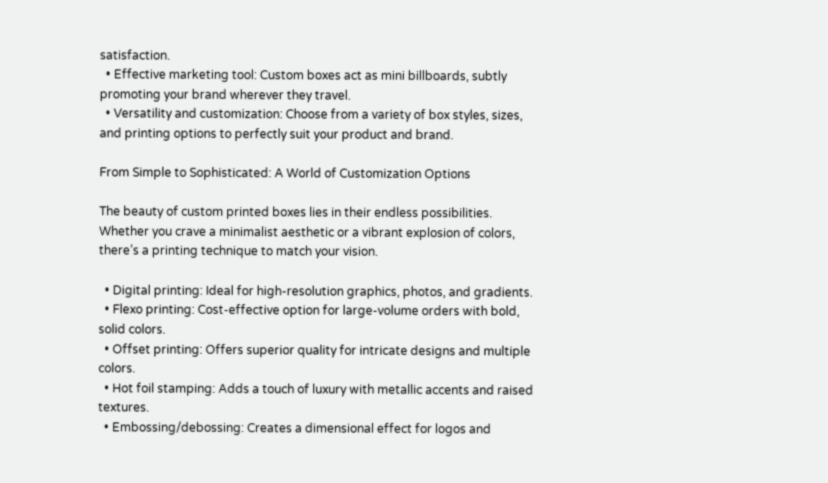satisfaction.
  • Effective marketing tool: Custom boxes act as mini billboards, subtly promoting your brand wherever they travel.
  • Versatility and customization: Choose from a variety of box styles, sizes, and printing options to perfectly suit your product and brand.

From Simple to Sophisticated: A World of Customization Options

The beauty of custom printed boxes lies in their endless possibilities. Whether you crave a minimalist aesthetic or a vibrant explosion of colors, there’s a printing technique to match your vision.

  • Digital printing: Ideal for high-resolution graphics, photos, and gradients.
  • Flexo printing: Cost-effective option for large-volume orders with bold, solid colors.
  • Offset printing: Offers superior quality for intricate designs and multiple colors.
  • Hot foil stamping: Adds a touch of luxury with metallic accents and raised textures.
  • Embossing/debossing: Creates a dimensional effect for logos and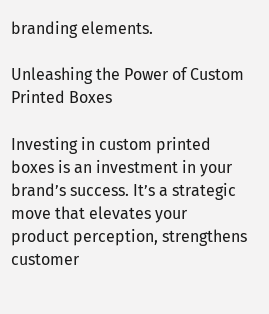branding elements.

Unleashing the Power of Custom Printed Boxes

Investing in custom printed boxes is an investment in your brand’s success. It’s a strategic move that elevates your product perception, strengthens customer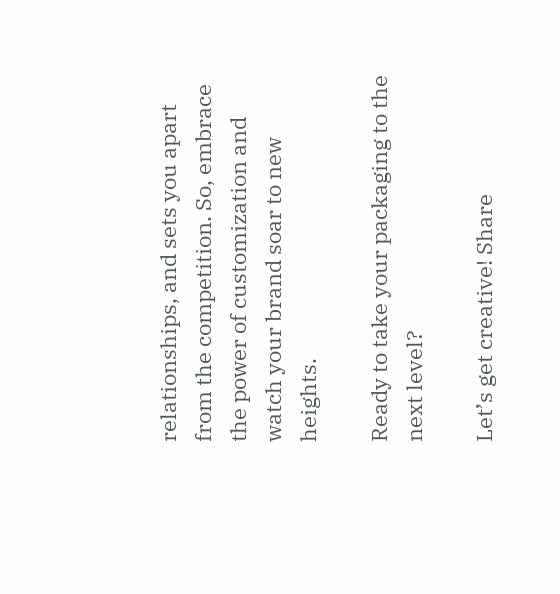relationships, and sets you apart from the competition. So, embrace the power of customization and watch your brand soar to new heights.

Ready to take your packaging to the next level?

Let’s get creative! Share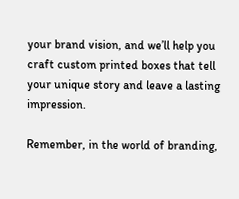your brand vision, and we’ll help you craft custom printed boxes that tell your unique story and leave a lasting impression.

Remember, in the world of branding,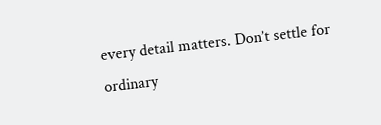every detail matters. Don’t settle for ordinary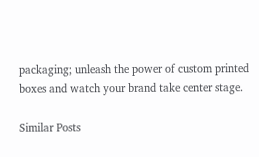packaging; unleash the power of custom printed boxes and watch your brand take center stage.

Similar Posts